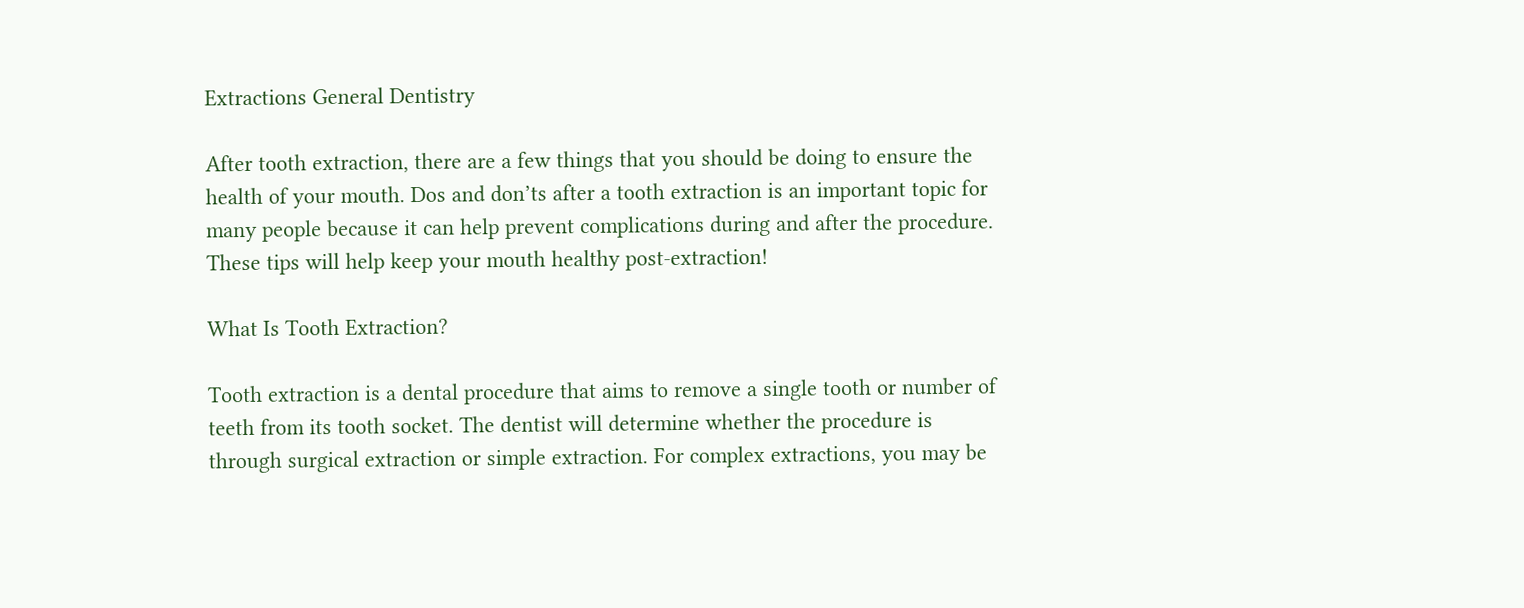Extractions General Dentistry

After tooth extraction, there are a few things that you should be doing to ensure the health of your mouth. Dos and don’ts after a tooth extraction is an important topic for many people because it can help prevent complications during and after the procedure. These tips will help keep your mouth healthy post-extraction!

What Is Tooth Extraction?

Tooth extraction is a dental procedure that aims to remove a single tooth or number of teeth from its tooth socket. The dentist will determine whether the procedure is through surgical extraction or simple extraction. For complex extractions, you may be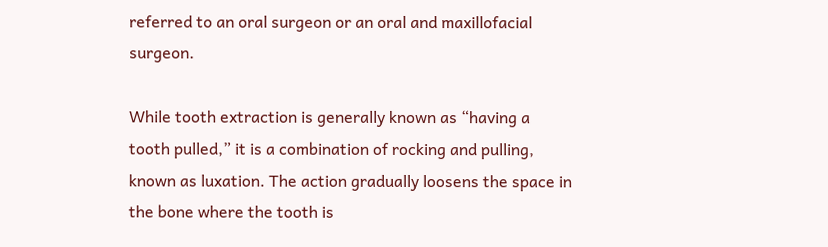referred to an oral surgeon or an oral and maxillofacial surgeon.

While tooth extraction is generally known as “having a tooth pulled,” it is a combination of rocking and pulling, known as luxation. The action gradually loosens the space in the bone where the tooth is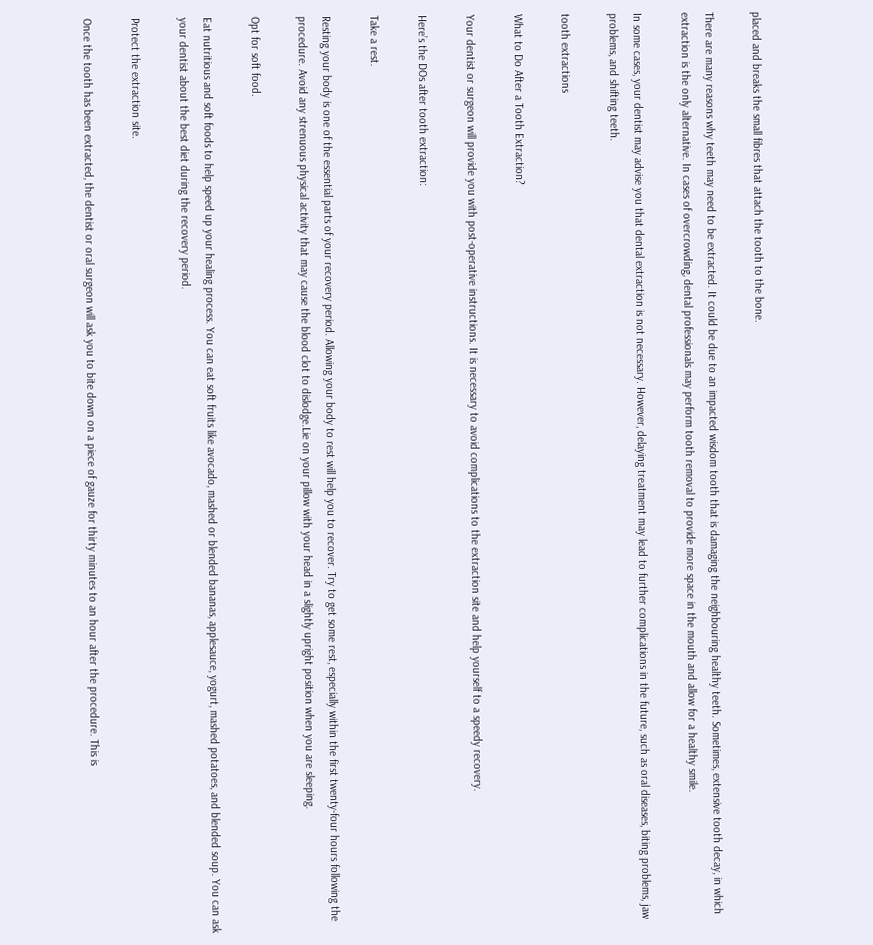placed and breaks the small fibres that attach the tooth to the bone.

There are many reasons why teeth may need to be extracted. It could be due to an impacted wisdom tooth that is damaging the neighbouring healthy teeth. Sometimes, extensive tooth decay, in which extraction is the only alternative. In cases of overcrowding, dental professionals may perform tooth removal to provide more space in the mouth and allow for a healthy smile.

In some cases, your dentist may advise you that dental extraction is not necessary. However, delaying treatment may lead to further complications in the future, such as oral diseases, biting problems, jaw problems, and shifting teeth.

tooth extractions

What to Do After a Tooth Extraction?

Your dentist or surgeon will provide you with post-operative instructions. It is necessary to avoid complications to the extraction site and help yourself to a speedy recovery.

Here’s the DOs after tooth extraction:

Take a rest.

Resting your body is one of the essential parts of your recovery period. Allowing your body to rest will help you to recover. Try to get some rest, especially within the first twenty-four hours following the procedure. Avoid any strenuous physical activity that may cause the blood clot to dislodge.Lie on your pillow with your head in a slightly upright position when you are sleeping.

Opt for soft food.

Eat nutritious and soft foods to help speed up your healing process. You can eat soft fruits like avocado, mashed or blended bananas, applesauce, yogurt, mashed potatoes, and blended soup. You can ask your dentist about the best diet during the recovery period.

Protect the extraction site.

Once the tooth has been extracted, the dentist or oral surgeon will ask you to bite down on a piece of gauze for thirty minutes to an hour after the procedure. This is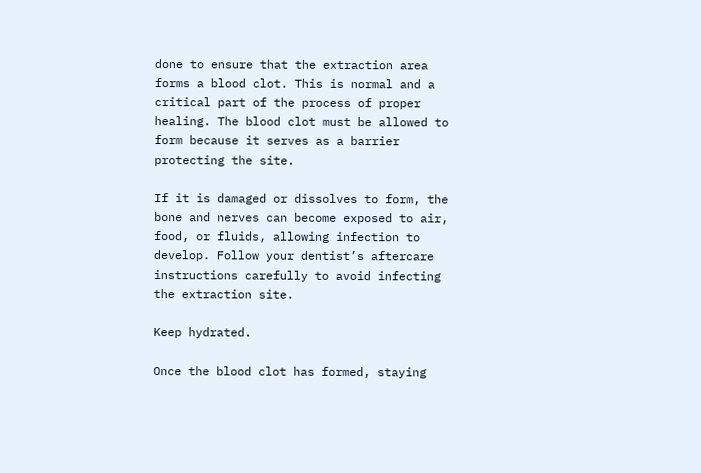done to ensure that the extraction area forms a blood clot. This is normal and a critical part of the process of proper healing. The blood clot must be allowed to form because it serves as a barrier protecting the site.

If it is damaged or dissolves to form, the bone and nerves can become exposed to air, food, or fluids, allowing infection to develop. Follow your dentist’s aftercare instructions carefully to avoid infecting the extraction site.

Keep hydrated.

Once the blood clot has formed, staying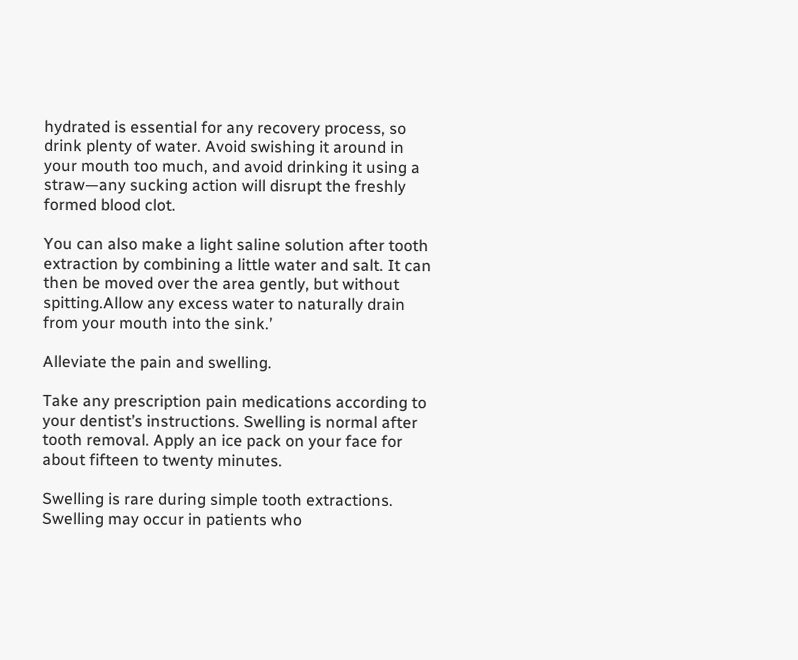hydrated is essential for any recovery process, so drink plenty of water. Avoid swishing it around in your mouth too much, and avoid drinking it using a straw—any sucking action will disrupt the freshly formed blood clot.

You can also make a light saline solution after tooth extraction by combining a little water and salt. It can then be moved over the area gently, but without spitting.Allow any excess water to naturally drain from your mouth into the sink.’

Alleviate the pain and swelling.

Take any prescription pain medications according to your dentist’s instructions. Swelling is normal after tooth removal. Apply an ice pack on your face for about fifteen to twenty minutes.

Swelling is rare during simple tooth extractions. Swelling may occur in patients who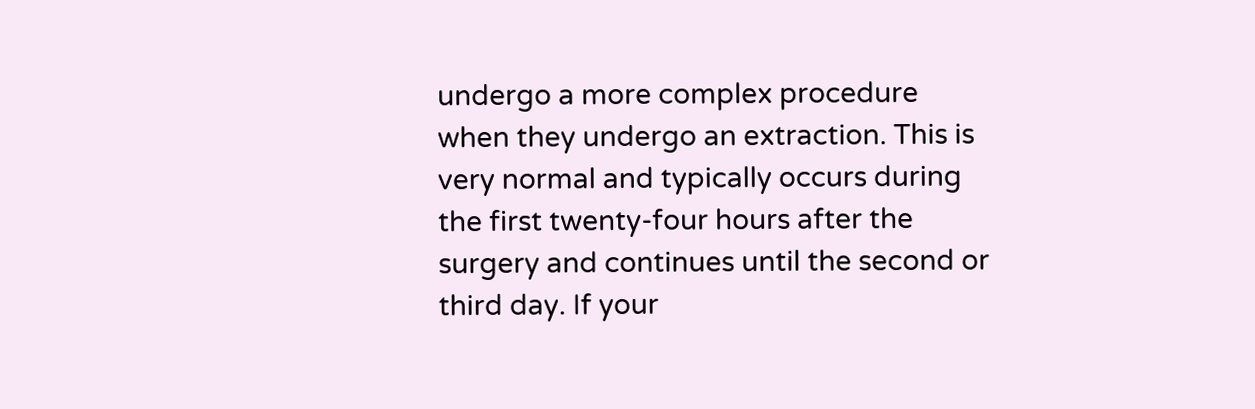undergo a more complex procedure when they undergo an extraction. This is very normal and typically occurs during the first twenty-four hours after the surgery and continues until the second or third day. If your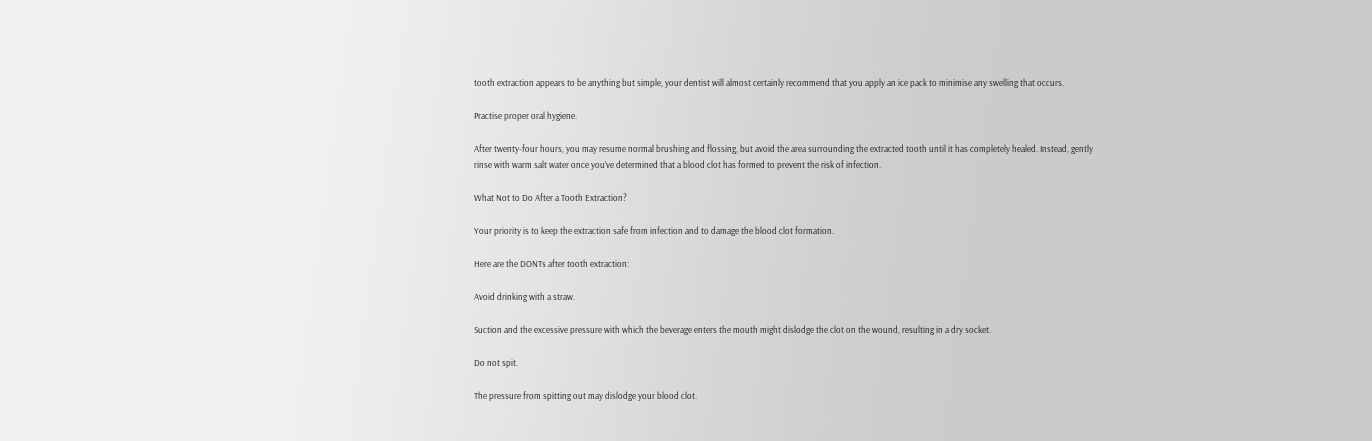tooth extraction appears to be anything but simple, your dentist will almost certainly recommend that you apply an ice pack to minimise any swelling that occurs.

Practise proper oral hygiene.

After twenty-four hours, you may resume normal brushing and flossing, but avoid the area surrounding the extracted tooth until it has completely healed. Instead, gently rinse with warm salt water once you’ve determined that a blood clot has formed to prevent the risk of infection.

What Not to Do After a Tooth Extraction?

Your priority is to keep the extraction safe from infection and to damage the blood clot formation.

Here are the DONTs after tooth extraction:

Avoid drinking with a straw.

Suction and the excessive pressure with which the beverage enters the mouth might dislodge the clot on the wound, resulting in a dry socket.

Do not spit.

The pressure from spitting out may dislodge your blood clot.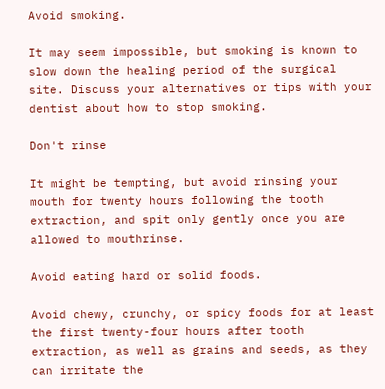Avoid smoking.

It may seem impossible, but smoking is known to slow down the healing period of the surgical site. Discuss your alternatives or tips with your dentist about how to stop smoking.

Don't rinse

It might be tempting, but avoid rinsing your mouth for twenty hours following the tooth extraction, and spit only gently once you are allowed to mouthrinse.

Avoid eating hard or solid foods.

Avoid chewy, crunchy, or spicy foods for at least the first twenty-four hours after tooth extraction, as well as grains and seeds, as they can irritate the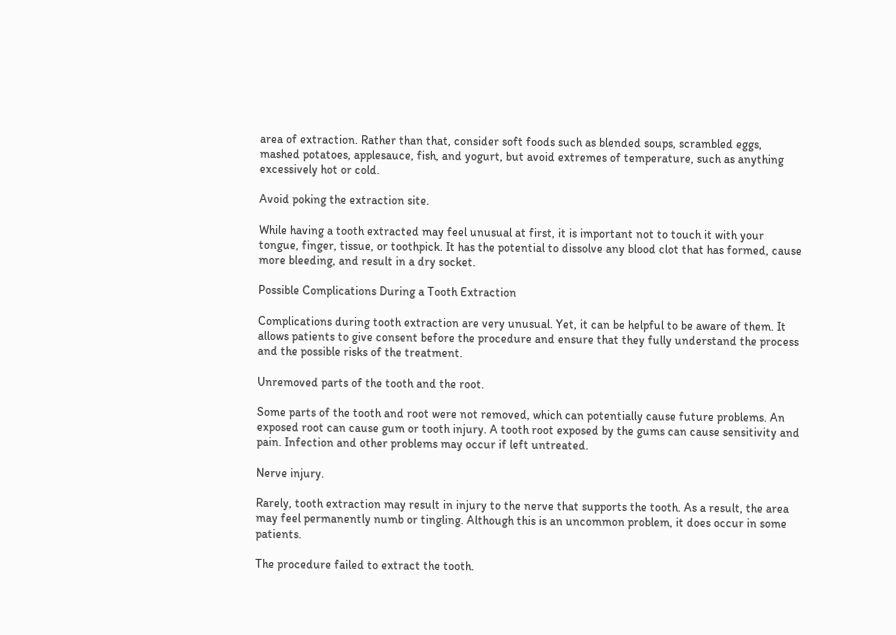area of extraction. Rather than that, consider soft foods such as blended soups, scrambled eggs, mashed potatoes, applesauce, fish, and yogurt, but avoid extremes of temperature, such as anything excessively hot or cold.

Avoid poking the extraction site.

While having a tooth extracted may feel unusual at first, it is important not to touch it with your tongue, finger, tissue, or toothpick. It has the potential to dissolve any blood clot that has formed, cause more bleeding, and result in a dry socket.

Possible Complications During a Tooth Extraction

Complications during tooth extraction are very unusual. Yet, it can be helpful to be aware of them. It allows patients to give consent before the procedure and ensure that they fully understand the process and the possible risks of the treatment.

Unremoved parts of the tooth and the root.

Some parts of the tooth and root were not removed, which can potentially cause future problems. An exposed root can cause gum or tooth injury. A tooth root exposed by the gums can cause sensitivity and pain. Infection and other problems may occur if left untreated.

Nerve injury.

Rarely, tooth extraction may result in injury to the nerve that supports the tooth. As a result, the area may feel permanently numb or tingling. Although this is an uncommon problem, it does occur in some patients.

The procedure failed to extract the tooth.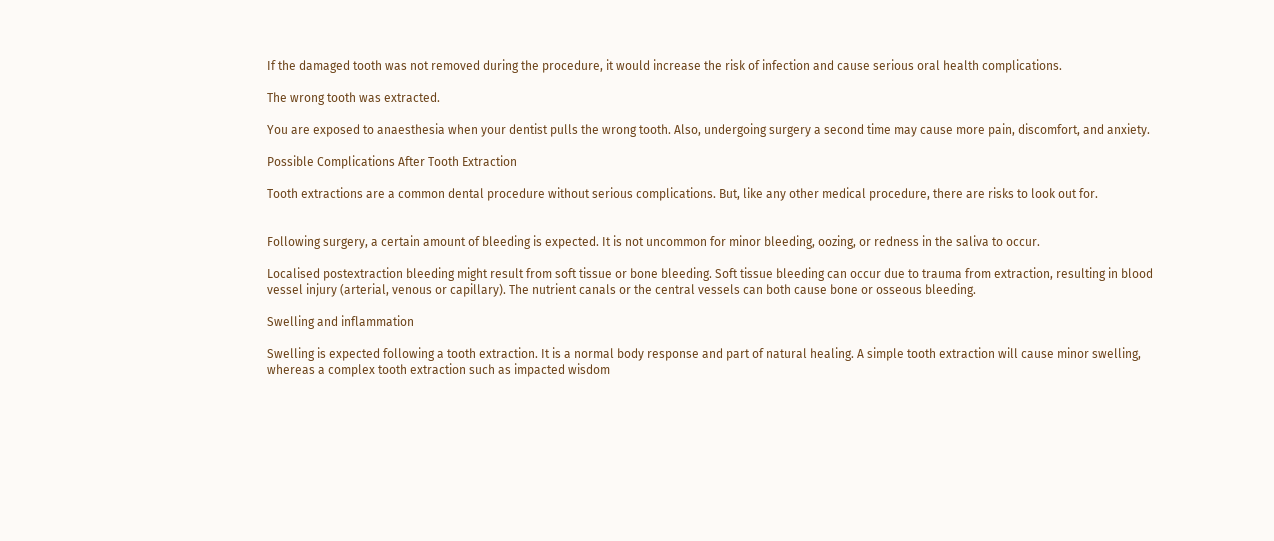If the damaged tooth was not removed during the procedure, it would increase the risk of infection and cause serious oral health complications.

The wrong tooth was extracted.

You are exposed to anaesthesia when your dentist pulls the wrong tooth. Also, undergoing surgery a second time may cause more pain, discomfort, and anxiety.

Possible Complications After Tooth Extraction

Tooth extractions are a common dental procedure without serious complications. But, like any other medical procedure, there are risks to look out for.


Following surgery, a certain amount of bleeding is expected. It is not uncommon for minor bleeding, oozing, or redness in the saliva to occur.

Localised postextraction bleeding might result from soft tissue or bone bleeding. Soft tissue bleeding can occur due to trauma from extraction, resulting in blood vessel injury (arterial, venous or capillary). The nutrient canals or the central vessels can both cause bone or osseous bleeding.

Swelling and inflammation

Swelling is expected following a tooth extraction. It is a normal body response and part of natural healing. A simple tooth extraction will cause minor swelling, whereas a complex tooth extraction such as impacted wisdom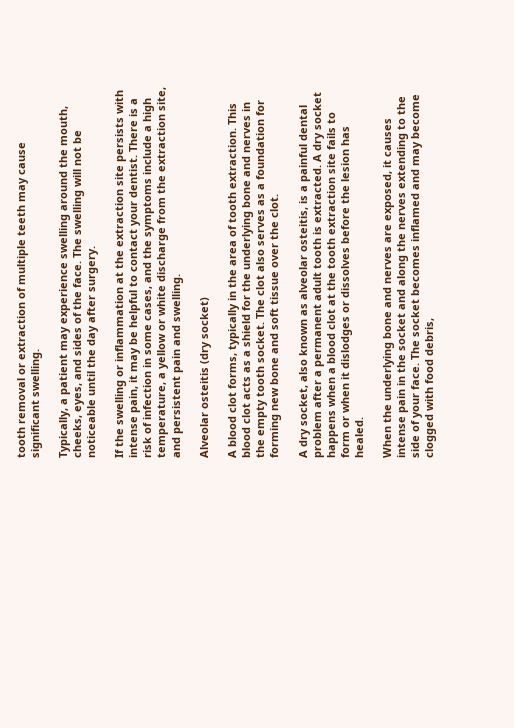tooth removal or extraction of multiple teeth may cause significant swelling.

Typically, a patient may experience swelling around the mouth, cheeks, eyes, and sides of the face. The swelling will not be noticeable until the day after surgery.

If the swelling or inflammation at the extraction site persists with intense pain, it may be helpful to contact your dentist. There is a risk of infection in some cases, and the symptoms include a high temperature, a yellow or white discharge from the extraction site, and persistent pain and swelling.

Alveolar osteitis (dry socket)

A blood clot forms, typically in the area of tooth extraction. This blood clot acts as a shield for the underlying bone and nerves in the empty tooth socket. The clot also serves as a foundation for forming new bone and soft tissue over the clot.

A dry socket, also known as alveolar osteitis, is a painful dental problem after a permanent adult tooth is extracted. A dry socket happens when a blood clot at the tooth extraction site fails to form or when it dislodges or dissolves before the lesion has healed.

When the underlying bone and nerves are exposed, it causes intense pain in the socket and along the nerves extending to the side of your face. The socket becomes inflamed and may become clogged with food debris,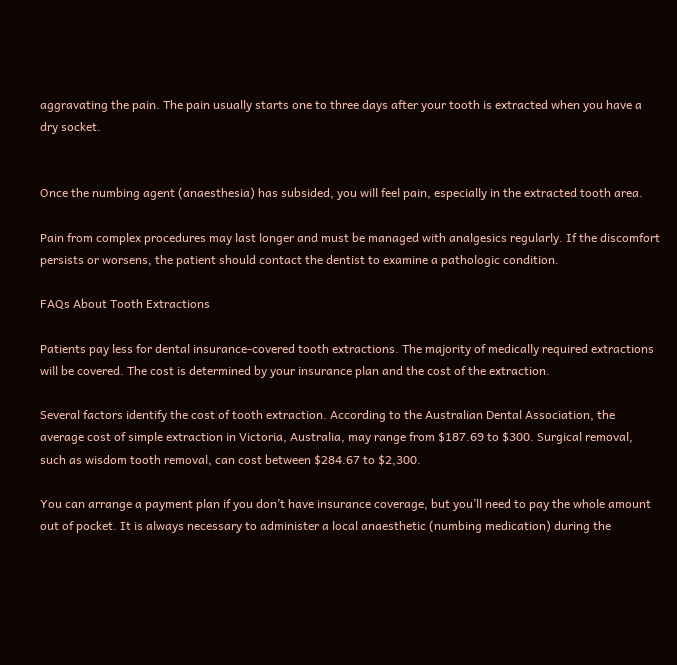aggravating the pain. The pain usually starts one to three days after your tooth is extracted when you have a dry socket.


Once the numbing agent (anaesthesia) has subsided, you will feel pain, especially in the extracted tooth area.

Pain from complex procedures may last longer and must be managed with analgesics regularly. If the discomfort persists or worsens, the patient should contact the dentist to examine a pathologic condition.

FAQs About Tooth Extractions

Patients pay less for dental insurance-covered tooth extractions. The majority of medically required extractions will be covered. The cost is determined by your insurance plan and the cost of the extraction.

Several factors identify the cost of tooth extraction. According to the Australian Dental Association, the average cost of simple extraction in Victoria, Australia, may range from $187.69 to $300. Surgical removal, such as wisdom tooth removal, can cost between $284.67 to $2,300.

You can arrange a payment plan if you don’t have insurance coverage, but you’ll need to pay the whole amount out of pocket. It is always necessary to administer a local anaesthetic (numbing medication) during the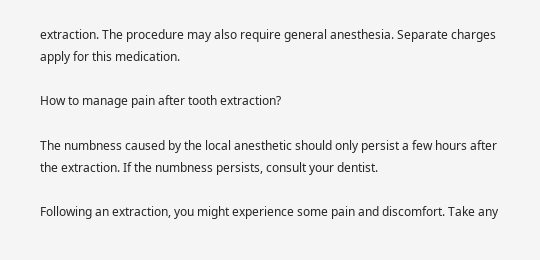extraction. The procedure may also require general anesthesia. Separate charges apply for this medication.

How to manage pain after tooth extraction?

The numbness caused by the local anesthetic should only persist a few hours after the extraction. If the numbness persists, consult your dentist.

Following an extraction, you might experience some pain and discomfort. Take any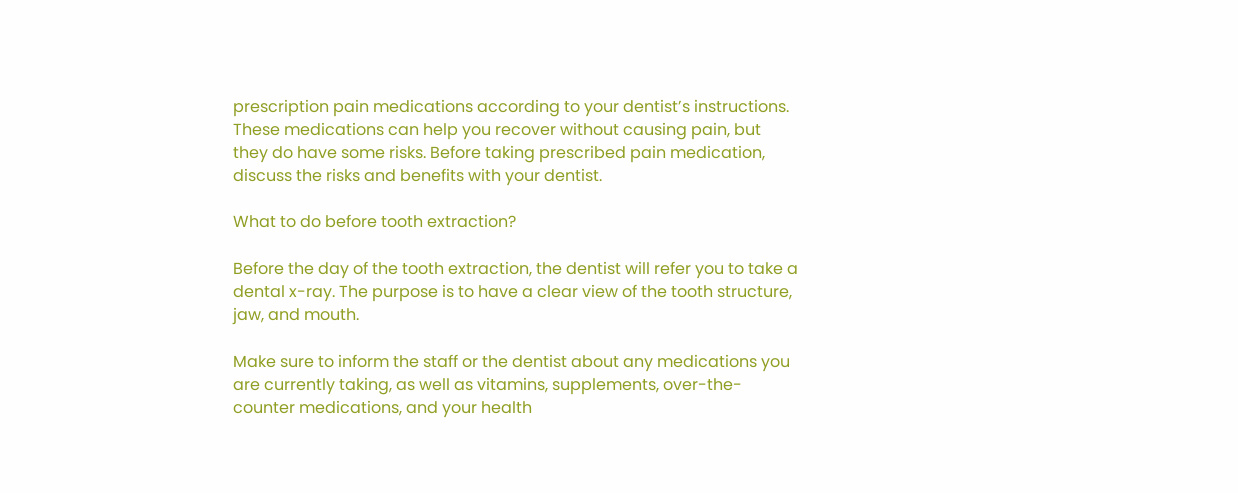prescription pain medications according to your dentist’s instructions. These medications can help you recover without causing pain, but they do have some risks. Before taking prescribed pain medication, discuss the risks and benefits with your dentist.

What to do before tooth extraction?

Before the day of the tooth extraction, the dentist will refer you to take a dental x-ray. The purpose is to have a clear view of the tooth structure, jaw, and mouth.

Make sure to inform the staff or the dentist about any medications you are currently taking, as well as vitamins, supplements, over-the-counter medications, and your health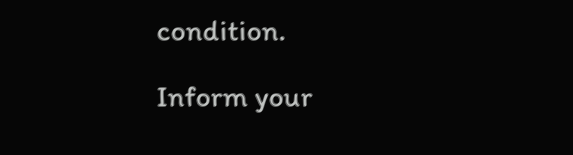condition.

Inform your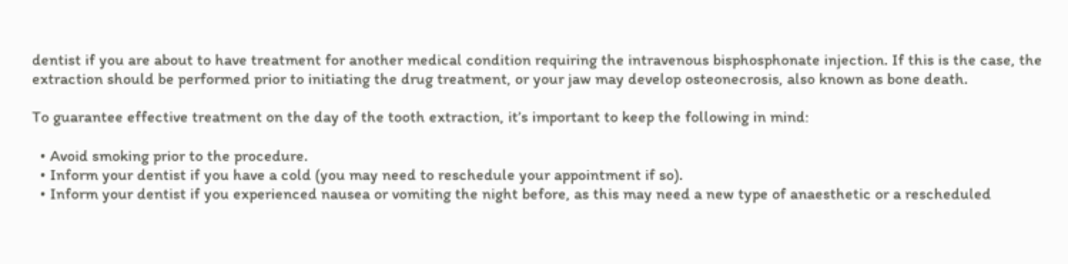dentist if you are about to have treatment for another medical condition requiring the intravenous bisphosphonate injection. If this is the case, the extraction should be performed prior to initiating the drug treatment, or your jaw may develop osteonecrosis, also known as bone death.

To guarantee effective treatment on the day of the tooth extraction, it’s important to keep the following in mind:

  • Avoid smoking prior to the procedure.
  • Inform your dentist if you have a cold (you may need to reschedule your appointment if so).
  • Inform your dentist if you experienced nausea or vomiting the night before, as this may need a new type of anaesthetic or a rescheduled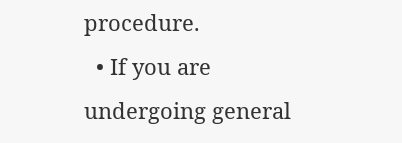procedure.
  • If you are undergoing general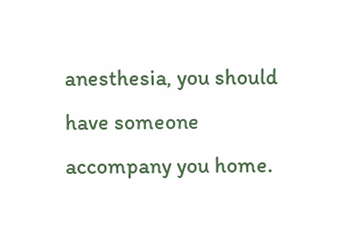anesthesia, you should have someone accompany you home.